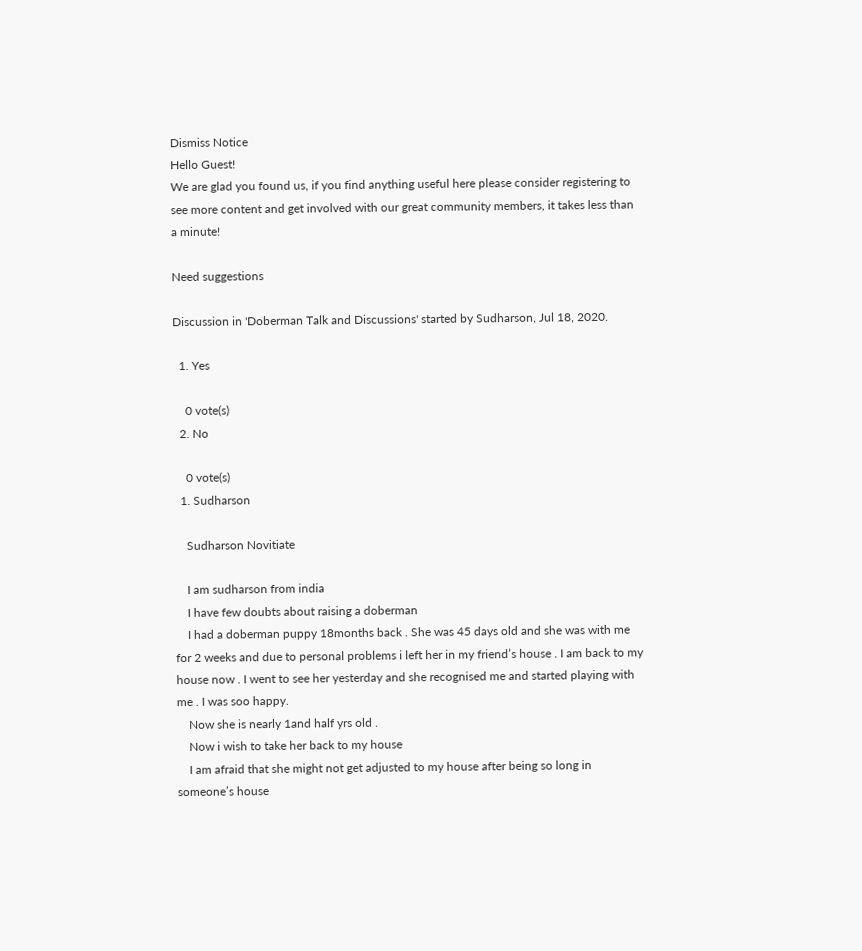Dismiss Notice
Hello Guest!
We are glad you found us, if you find anything useful here please consider registering to see more content and get involved with our great community members, it takes less than a minute!

Need suggestions

Discussion in 'Doberman Talk and Discussions' started by Sudharson, Jul 18, 2020.

  1. Yes

    0 vote(s)
  2. No

    0 vote(s)
  1. Sudharson

    Sudharson Novitiate

    I am sudharson from india
    I have few doubts about raising a doberman
    I had a doberman puppy 18months back . She was 45 days old and she was with me for 2 weeks and due to personal problems i left her in my friend’s house . I am back to my house now . I went to see her yesterday and she recognised me and started playing with me . I was soo happy.
    Now she is nearly 1and half yrs old .
    Now i wish to take her back to my house
    I am afraid that she might not get adjusted to my house after being so long in someone’s house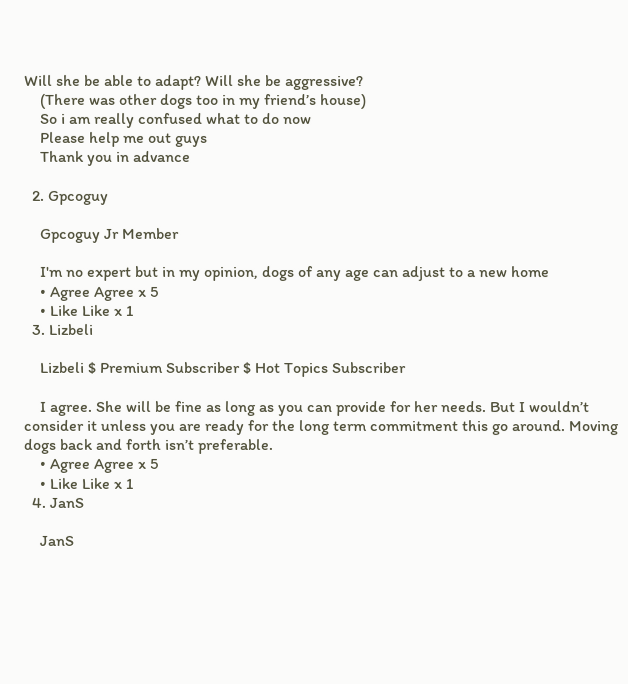Will she be able to adapt? Will she be aggressive?
    (There was other dogs too in my friend’s house)
    So i am really confused what to do now
    Please help me out guys
    Thank you in advance

  2. Gpcoguy

    Gpcoguy Jr Member

    I'm no expert but in my opinion, dogs of any age can adjust to a new home
    • Agree Agree x 5
    • Like Like x 1
  3. Lizbeli

    Lizbeli $ Premium Subscriber $ Hot Topics Subscriber

    I agree. She will be fine as long as you can provide for her needs. But I wouldn’t consider it unless you are ready for the long term commitment this go around. Moving dogs back and forth isn’t preferable.
    • Agree Agree x 5
    • Like Like x 1
  4. JanS

    JanS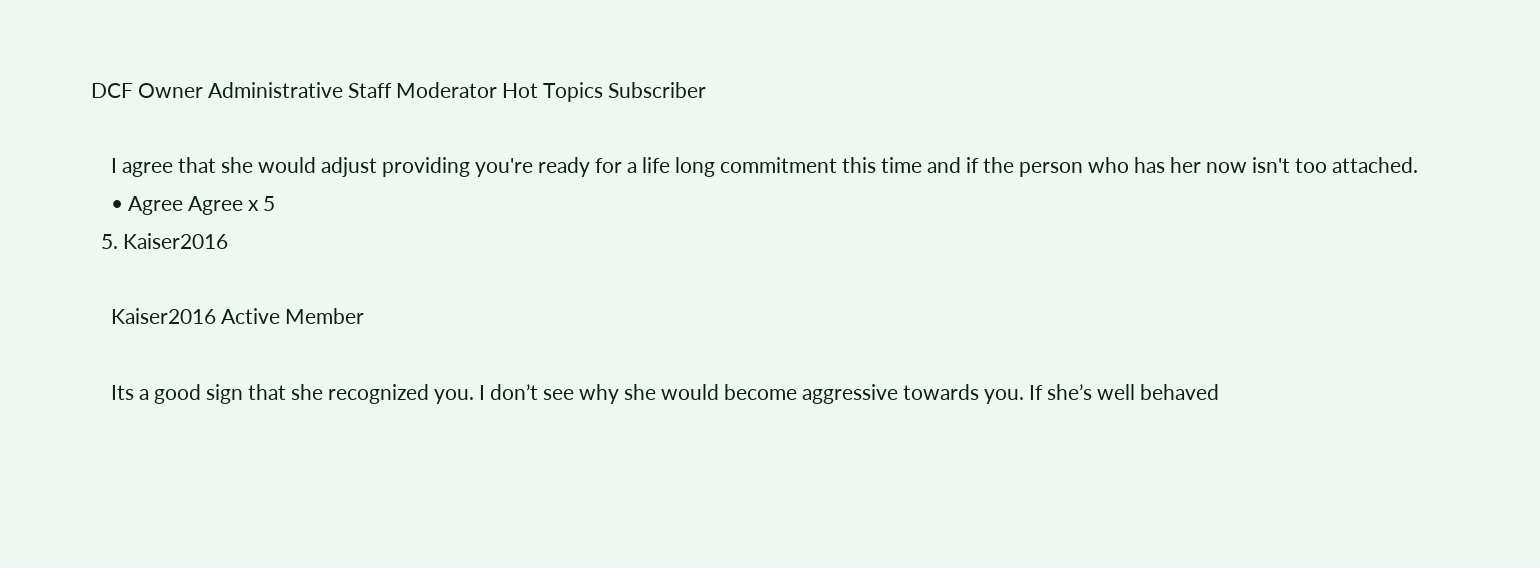DCF Owner Administrative Staff Moderator Hot Topics Subscriber

    I agree that she would adjust providing you're ready for a life long commitment this time and if the person who has her now isn't too attached.
    • Agree Agree x 5
  5. Kaiser2016

    Kaiser2016 Active Member

    Its a good sign that she recognized you. I don’t see why she would become aggressive towards you. If she’s well behaved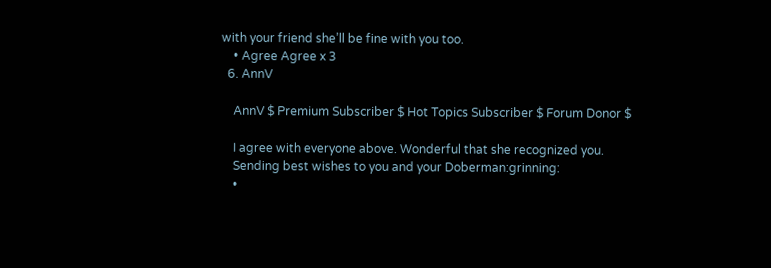with your friend she’ll be fine with you too.
    • Agree Agree x 3
  6. AnnV

    AnnV $ Premium Subscriber $ Hot Topics Subscriber $ Forum Donor $

    I agree with everyone above. Wonderful that she recognized you.
    Sending best wishes to you and your Doberman:grinning:
    •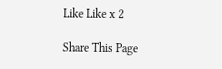Like Like x 2

Share This Page